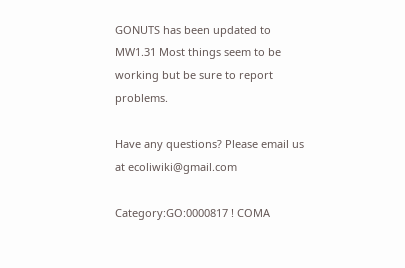GONUTS has been updated to MW1.31 Most things seem to be working but be sure to report problems.

Have any questions? Please email us at ecoliwiki@gmail.com

Category:GO:0000817 ! COMA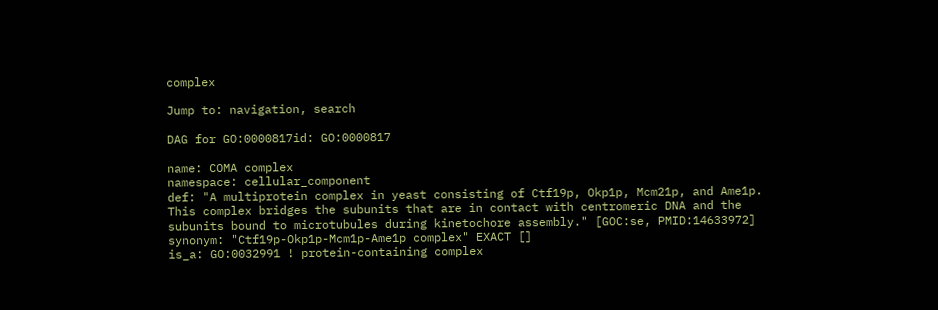complex

Jump to: navigation, search

DAG for GO:0000817id: GO:0000817

name: COMA complex
namespace: cellular_component
def: "A multiprotein complex in yeast consisting of Ctf19p, Okp1p, Mcm21p, and Ame1p. This complex bridges the subunits that are in contact with centromeric DNA and the subunits bound to microtubules during kinetochore assembly." [GOC:se, PMID:14633972]
synonym: "Ctf19p-Okp1p-Mcm1p-Ame1p complex" EXACT []
is_a: GO:0032991 ! protein-containing complex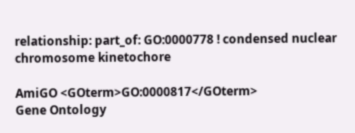relationship: part_of: GO:0000778 ! condensed nuclear chromosome kinetochore

AmiGO <GOterm>GO:0000817</GOterm>
Gene Ontology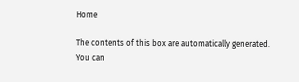Home

The contents of this box are automatically generated. You can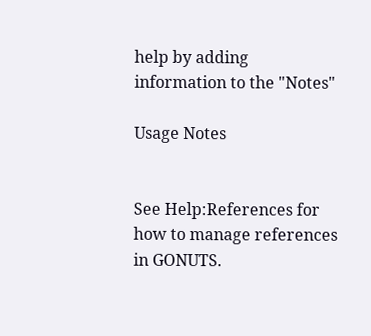help by adding information to the "Notes"

Usage Notes


See Help:References for how to manage references in GONUTS.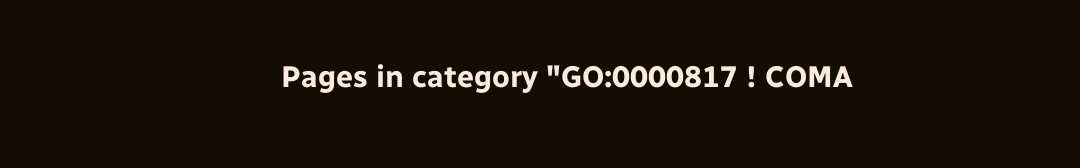Pages in category "GO:0000817 ! COMA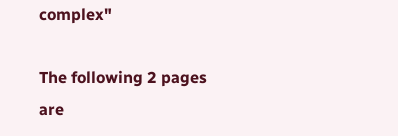complex"

The following 2 pages are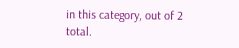in this category, out of 2 total.